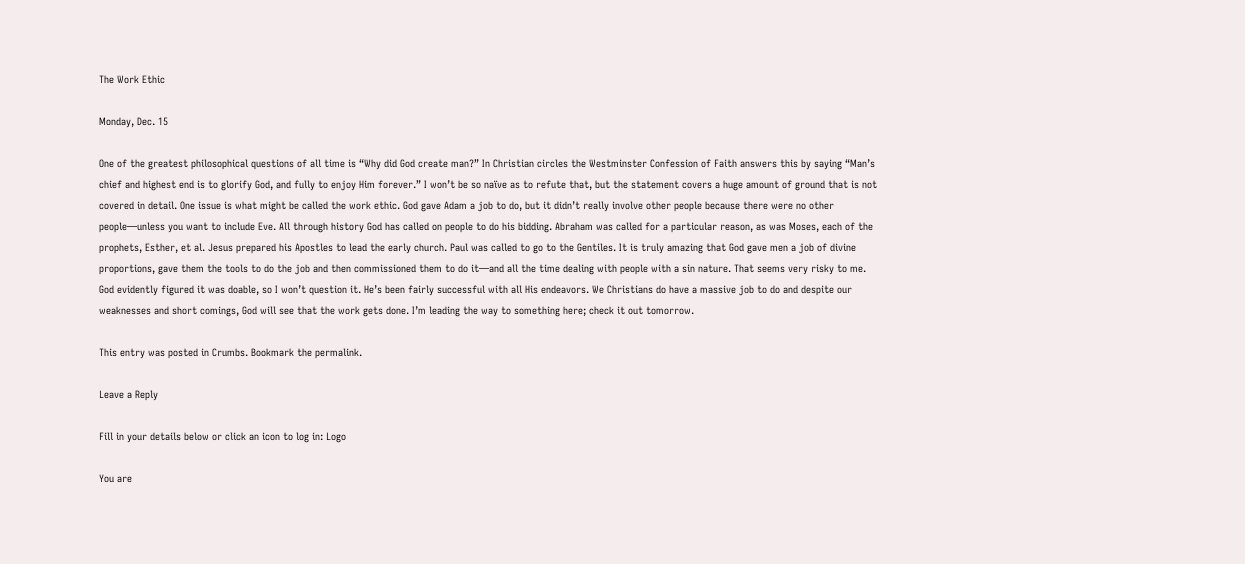The Work Ethic

Monday, Dec. 15

One of the greatest philosophical questions of all time is “Why did God create man?” In Christian circles the Westminster Confession of Faith answers this by saying “Man’s chief and highest end is to glorify God, and fully to enjoy Him forever.” I won’t be so naïve as to refute that, but the statement covers a huge amount of ground that is not covered in detail. One issue is what might be called the work ethic. God gave Adam a job to do, but it didn’t really involve other people because there were no other people—unless you want to include Eve. All through history God has called on people to do his bidding. Abraham was called for a particular reason, as was Moses, each of the prophets, Esther, et al. Jesus prepared his Apostles to lead the early church. Paul was called to go to the Gentiles. It is truly amazing that God gave men a job of divine proportions, gave them the tools to do the job and then commissioned them to do it—and all the time dealing with people with a sin nature. That seems very risky to me. God evidently figured it was doable, so I won’t question it. He’s been fairly successful with all His endeavors. We Christians do have a massive job to do and despite our weaknesses and short comings, God will see that the work gets done. I’m leading the way to something here; check it out tomorrow.

This entry was posted in Crumbs. Bookmark the permalink.

Leave a Reply

Fill in your details below or click an icon to log in: Logo

You are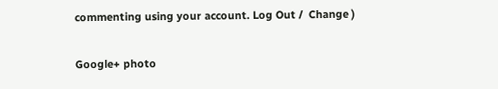commenting using your account. Log Out /  Change )

Google+ photo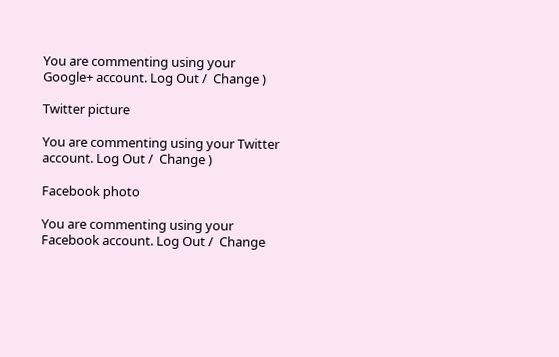You are commenting using your Google+ account. Log Out /  Change )

Twitter picture

You are commenting using your Twitter account. Log Out /  Change )

Facebook photo

You are commenting using your Facebook account. Log Out /  Change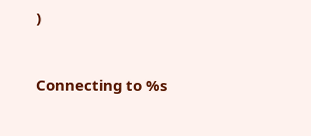)


Connecting to %s